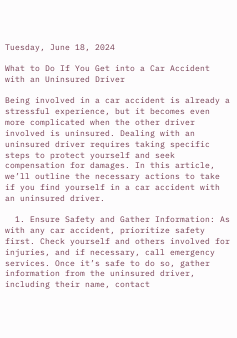Tuesday, June 18, 2024

What to Do If You Get into a Car Accident with an Uninsured Driver

Being involved in a car accident is already a stressful experience, but it becomes even more complicated when the other driver involved is uninsured. Dealing with an uninsured driver requires taking specific steps to protect yourself and seek compensation for damages. In this article, we’ll outline the necessary actions to take if you find yourself in a car accident with an uninsured driver.

  1. Ensure Safety and Gather Information: As with any car accident, prioritize safety first. Check yourself and others involved for injuries, and if necessary, call emergency services. Once it’s safe to do so, gather information from the uninsured driver, including their name, contact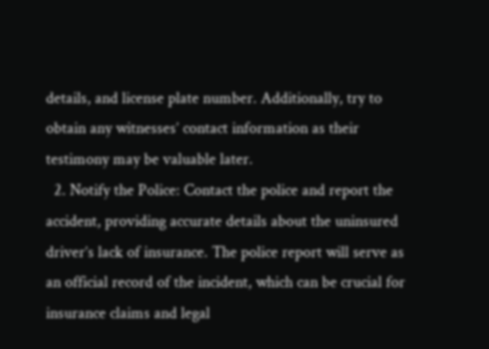details, and license plate number. Additionally, try to obtain any witnesses’ contact information as their testimony may be valuable later.
  2. Notify the Police: Contact the police and report the accident, providing accurate details about the uninsured driver’s lack of insurance. The police report will serve as an official record of the incident, which can be crucial for insurance claims and legal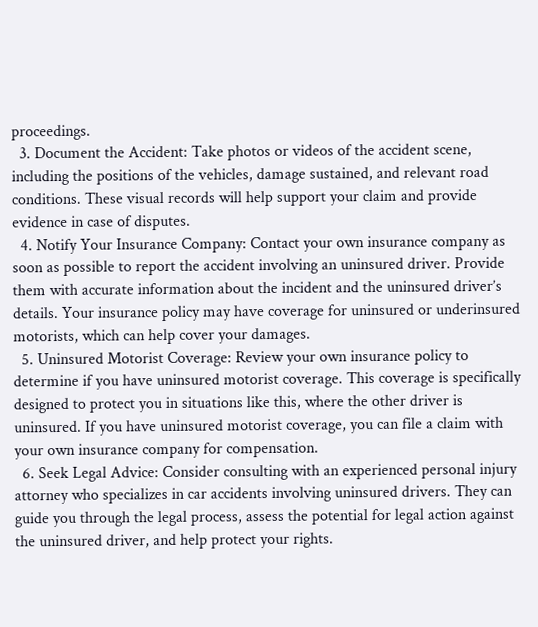proceedings.
  3. Document the Accident: Take photos or videos of the accident scene, including the positions of the vehicles, damage sustained, and relevant road conditions. These visual records will help support your claim and provide evidence in case of disputes.
  4. Notify Your Insurance Company: Contact your own insurance company as soon as possible to report the accident involving an uninsured driver. Provide them with accurate information about the incident and the uninsured driver’s details. Your insurance policy may have coverage for uninsured or underinsured motorists, which can help cover your damages.
  5. Uninsured Motorist Coverage: Review your own insurance policy to determine if you have uninsured motorist coverage. This coverage is specifically designed to protect you in situations like this, where the other driver is uninsured. If you have uninsured motorist coverage, you can file a claim with your own insurance company for compensation.
  6. Seek Legal Advice: Consider consulting with an experienced personal injury attorney who specializes in car accidents involving uninsured drivers. They can guide you through the legal process, assess the potential for legal action against the uninsured driver, and help protect your rights.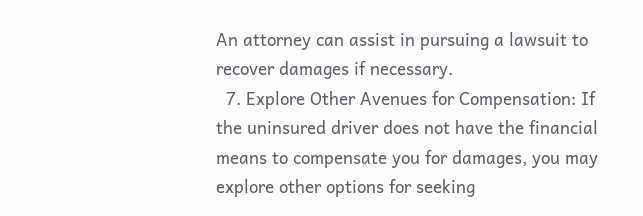An attorney can assist in pursuing a lawsuit to recover damages if necessary.
  7. Explore Other Avenues for Compensation: If the uninsured driver does not have the financial means to compensate you for damages, you may explore other options for seeking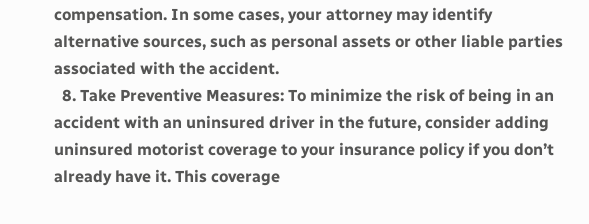compensation. In some cases, your attorney may identify alternative sources, such as personal assets or other liable parties associated with the accident.
  8. Take Preventive Measures: To minimize the risk of being in an accident with an uninsured driver in the future, consider adding uninsured motorist coverage to your insurance policy if you don’t already have it. This coverage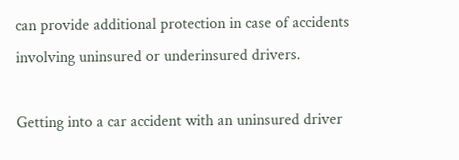can provide additional protection in case of accidents involving uninsured or underinsured drivers.

Getting into a car accident with an uninsured driver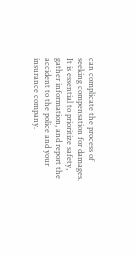can complicate the process of seeking compensation for damages. It is essential to prioritize safety, gather information, and report the accident to the police and your insurance company.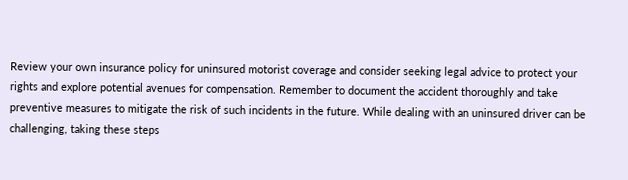Review your own insurance policy for uninsured motorist coverage and consider seeking legal advice to protect your rights and explore potential avenues for compensation. Remember to document the accident thoroughly and take preventive measures to mitigate the risk of such incidents in the future. While dealing with an uninsured driver can be challenging, taking these steps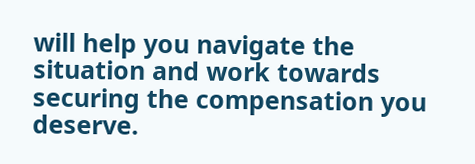will help you navigate the situation and work towards securing the compensation you deserve.